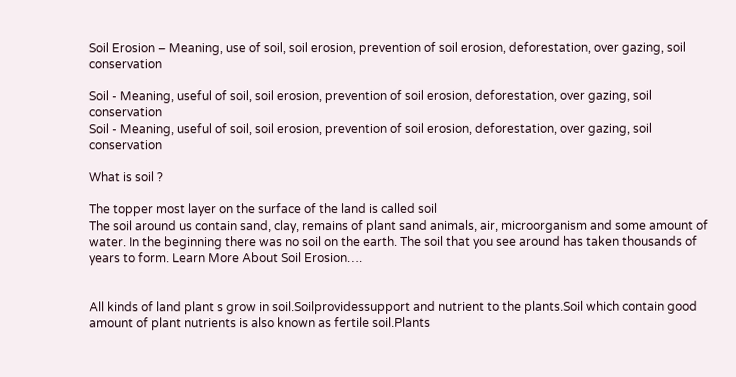Soil Erosion – Meaning, use of soil, soil erosion, prevention of soil erosion, deforestation, over gazing, soil conservation

Soil - Meaning, useful of soil, soil erosion, prevention of soil erosion, deforestation, over gazing, soil conservation
Soil - Meaning, useful of soil, soil erosion, prevention of soil erosion, deforestation, over gazing, soil conservation

What is soil ?

The topper most layer on the surface of the land is called soil
The soil around us contain sand, clay, remains of plant sand animals, air, microorganism and some amount of water. In the beginning there was no soil on the earth. The soil that you see around has taken thousands of years to form. Learn More About Soil Erosion….


All kinds of land plant s grow in soil.Soilprovidessupport and nutrient to the plants.Soil which contain good amount of plant nutrients is also known as fertile soil.Plants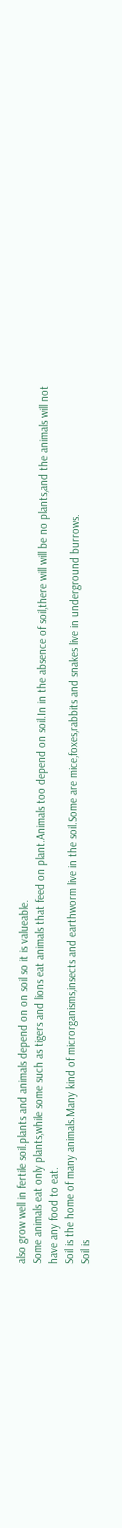also grow well in fertile soil.plants and animals depend on on soil so it is valueable.
Some animals eat only plants,while some such as tigers and lions eat animals that feed on plant.Animals too depend on soil.In in the absence of soil,there will will be no plants,and the animals will not have any food to eat.
Soil is the home of many animals.Many kind of microrganisms,insects and earthworm live in the soil.Some are mice,foxes,rabbits and snakes live in underground burrows.
Soil is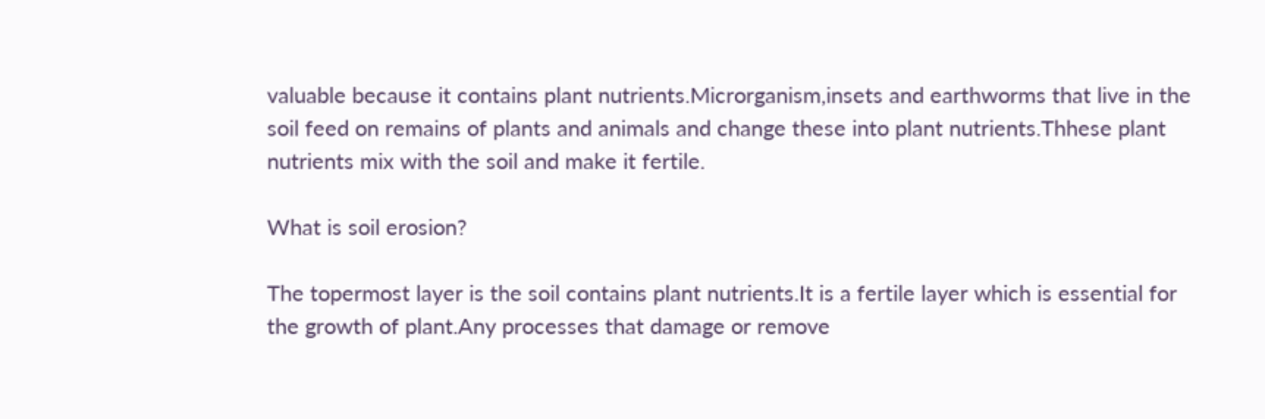valuable because it contains plant nutrients.Microrganism,insets and earthworms that live in the soil feed on remains of plants and animals and change these into plant nutrients.Thhese plant nutrients mix with the soil and make it fertile.

What is soil erosion?

The topermost layer is the soil contains plant nutrients.It is a fertile layer which is essential for the growth of plant.Any processes that damage or remove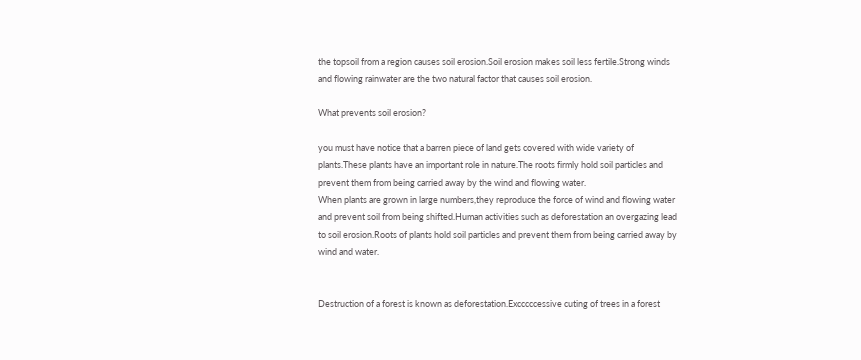the topsoil from a region causes soil erosion.Soil erosion makes soil less fertile.Strong winds and flowing rainwater are the two natural factor that causes soil erosion.

What prevents soil erosion?

you must have notice that a barren piece of land gets covered with wide variety of plants.These plants have an important role in nature.The roots firmly hold soil particles and prevent them from being carried away by the wind and flowing water.
When plants are grown in large numbers,they reproduce the force of wind and flowing water and prevent soil from being shifted.Human activities such as deforestation an overgazing lead to soil erosion.Roots of plants hold soil particles and prevent them from being carried away by wind and water.


Destruction of a forest is known as deforestation.Excccccessive cuting of trees in a forest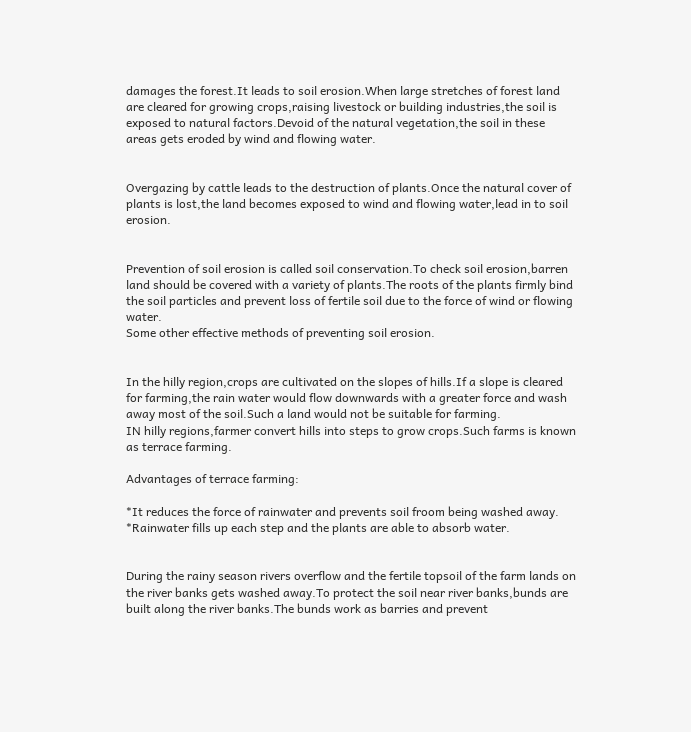damages the forest.It leads to soil erosion.When large stretches of forest land are cleared for growing crops,raising livestock or building industries,the soil is exposed to natural factors.Devoid of the natural vegetation,the soil in these areas gets eroded by wind and flowing water.


Overgazing by cattle leads to the destruction of plants.Once the natural cover of plants is lost,the land becomes exposed to wind and flowing water,lead in to soil erosion.


Prevention of soil erosion is called soil conservation.To check soil erosion,barren land should be covered with a variety of plants.The roots of the plants firmly bind the soil particles and prevent loss of fertile soil due to the force of wind or flowing water.
Some other effective methods of preventing soil erosion.


In the hilly region,crops are cultivated on the slopes of hills.If a slope is cleared for farming,the rain water would flow downwards with a greater force and wash away most of the soil.Such a land would not be suitable for farming.
IN hilly regions,farmer convert hills into steps to grow crops.Such farms is known as terrace farming.

Advantages of terrace farming:

*It reduces the force of rainwater and prevents soil froom being washed away.
*Rainwater fills up each step and the plants are able to absorb water.


During the rainy season rivers overflow and the fertile topsoil of the farm lands on the river banks gets washed away.To protect the soil near river banks,bunds are built along the river banks.The bunds work as barries and prevent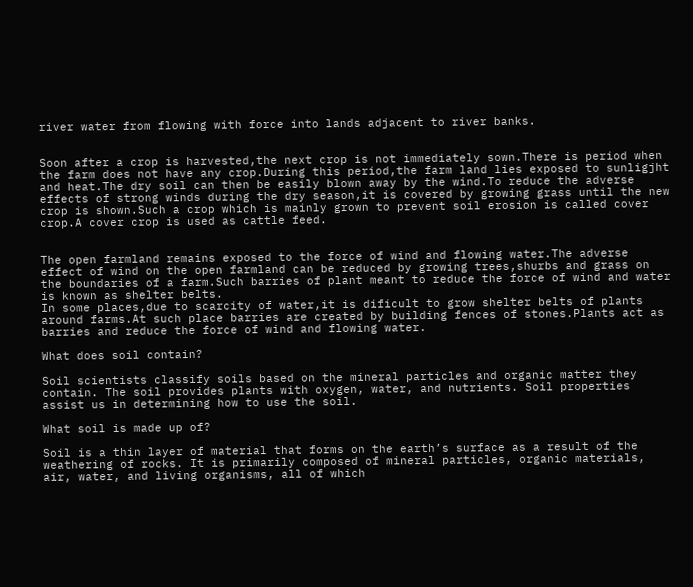river water from flowing with force into lands adjacent to river banks.


Soon after a crop is harvested,the next crop is not immediately sown.There is period when the farm does not have any crop.During this period,the farm land lies exposed to sunligjht and heat.The dry soil can then be easily blown away by the wind.To reduce the adverse effects of strong winds during the dry season,it is covered by growing grass until the new crop is shown.Such a crop which is mainly grown to prevent soil erosion is called cover crop.A cover crop is used as cattle feed.


The open farmland remains exposed to the force of wind and flowing water.The adverse effect of wind on the open farmland can be reduced by growing trees,shurbs and grass on the boundaries of a farm.Such barries of plant meant to reduce the force of wind and water is known as shelter belts.
In some places,due to scarcity of water,it is dificult to grow shelter belts of plants around farms.At such place barries are created by building fences of stones.Plants act as barries and reduce the force of wind and flowing water.

What does soil contain?

Soil scientists classify soils based on the mineral particles and organic matter they contain. The soil provides plants with oxygen, water, and nutrients. Soil properties assist us in determining how to use the soil.

What soil is made up of?

Soil is a thin layer of material that forms on the earth’s surface as a result of the weathering of rocks. It is primarily composed of mineral particles, organic materials, air, water, and living organisms, all of which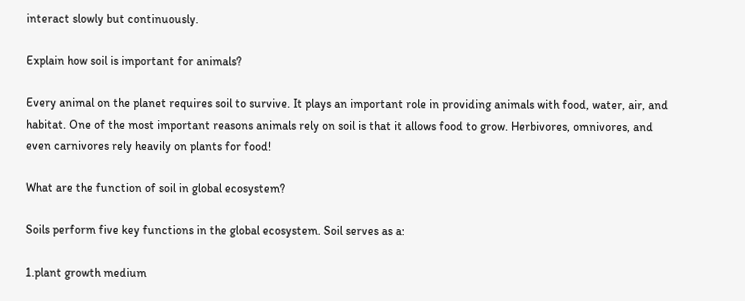interact slowly but continuously.

Explain how soil is important for animals?

Every animal on the planet requires soil to survive. It plays an important role in providing animals with food, water, air, and habitat. One of the most important reasons animals rely on soil is that it allows food to grow. Herbivores, omnivores, and even carnivores rely heavily on plants for food!

What are the function of soil in global ecosystem?

Soils perform five key functions in the global ecosystem. Soil serves as a:

1.plant growth medium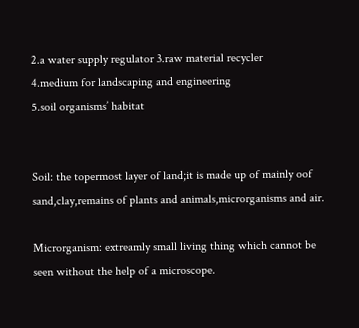2.a water supply regulator 3.raw material recycler
4.medium for landscaping and engineering
5.soil organisms’ habitat


Soil: the topermost layer of land;it is made up of mainly oof sand,clay,remains of plants and animals,microrganisms and air.

Microrganism: extreamly small living thing which cannot be seen without the help of a microscope.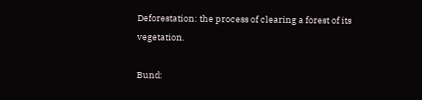Deforestation: the process of clearing a forest of its vegetation.

Bund: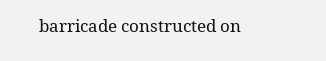barricade constructed on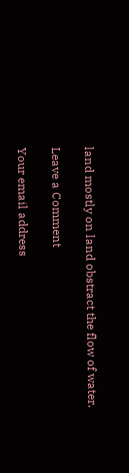land mostly on land obstract the flow of water.

Leave a Comment

Your email address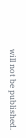will not be published.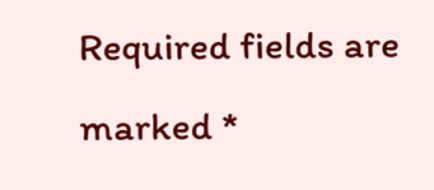Required fields are marked *